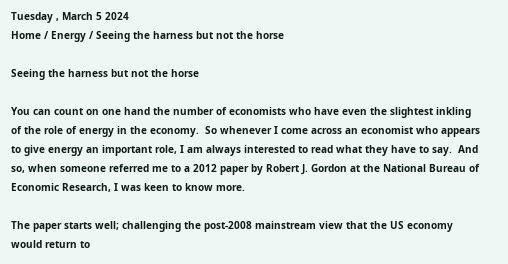Tuesday , March 5 2024
Home / Energy / Seeing the harness but not the horse

Seeing the harness but not the horse

You can count on one hand the number of economists who have even the slightest inkling of the role of energy in the economy.  So whenever I come across an economist who appears to give energy an important role, I am always interested to read what they have to say.  And so, when someone referred me to a 2012 paper by Robert J. Gordon at the National Bureau of Economic Research, I was keen to know more.

The paper starts well; challenging the post-2008 mainstream view that the US economy would return to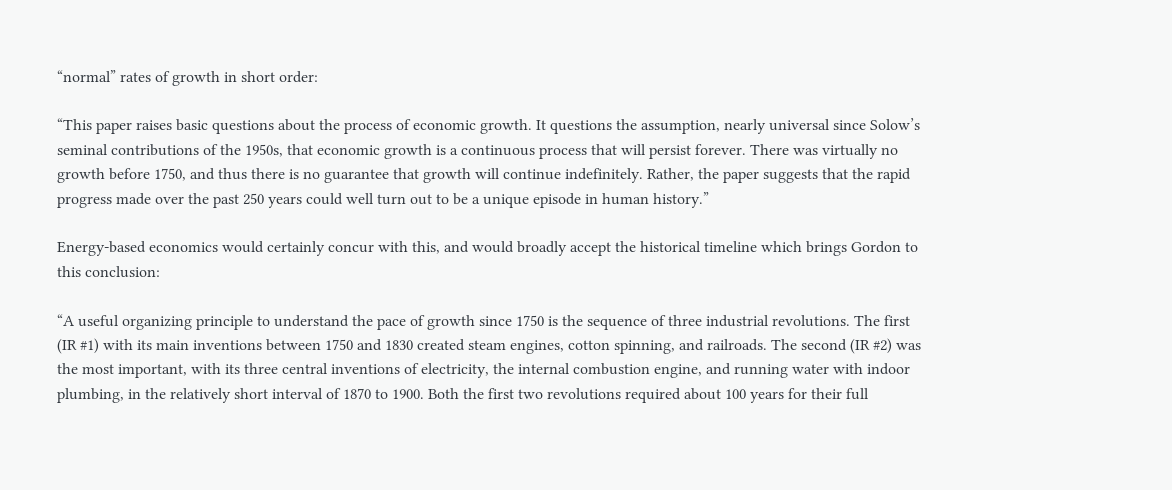“normal” rates of growth in short order:

“This paper raises basic questions about the process of economic growth. It questions the assumption, nearly universal since Solow’s seminal contributions of the 1950s, that economic growth is a continuous process that will persist forever. There was virtually no growth before 1750, and thus there is no guarantee that growth will continue indefinitely. Rather, the paper suggests that the rapid progress made over the past 250 years could well turn out to be a unique episode in human history.”

Energy-based economics would certainly concur with this, and would broadly accept the historical timeline which brings Gordon to this conclusion:

“A useful organizing principle to understand the pace of growth since 1750 is the sequence of three industrial revolutions. The first (IR #1) with its main inventions between 1750 and 1830 created steam engines, cotton spinning, and railroads. The second (IR #2) was the most important, with its three central inventions of electricity, the internal combustion engine, and running water with indoor plumbing, in the relatively short interval of 1870 to 1900. Both the first two revolutions required about 100 years for their full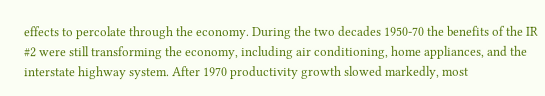effects to percolate through the economy. During the two decades 1950-70 the benefits of the IR #2 were still transforming the economy, including air conditioning, home appliances, and the interstate highway system. After 1970 productivity growth slowed markedly, most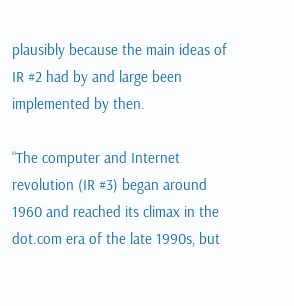plausibly because the main ideas of IR #2 had by and large been implemented by then.

“The computer and Internet revolution (IR #3) began around 1960 and reached its climax in the dot.com era of the late 1990s, but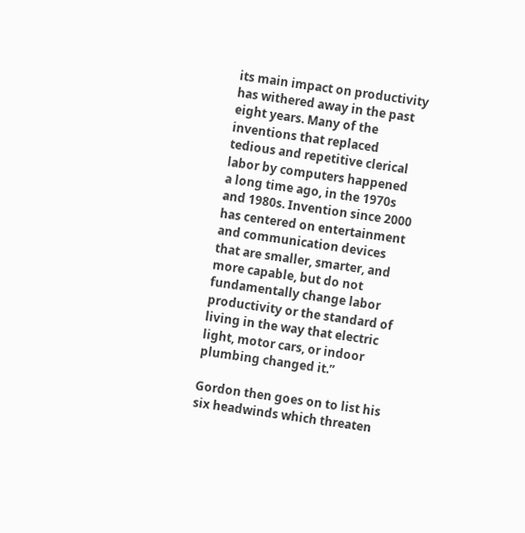its main impact on productivity has withered away in the past eight years. Many of the inventions that replaced tedious and repetitive clerical labor by computers happened a long time ago, in the 1970s and 1980s. Invention since 2000 has centered on entertainment and communication devices that are smaller, smarter, and more capable, but do not fundamentally change labor productivity or the standard of living in the way that electric light, motor cars, or indoor plumbing changed it.”

Gordon then goes on to list his six headwinds which threaten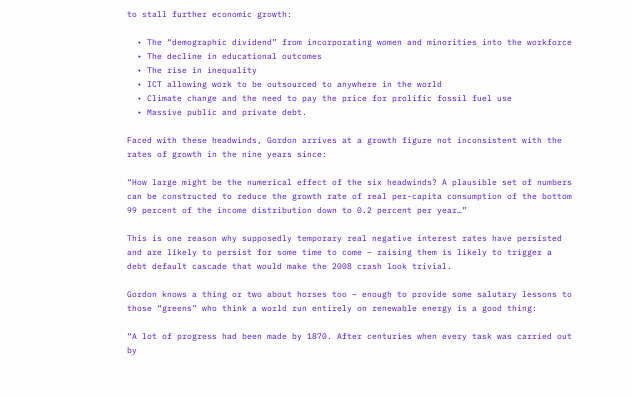to stall further economic growth:

  • The “demographic dividend” from incorporating women and minorities into the workforce
  • The decline in educational outcomes
  • The rise in inequality
  • ICT allowing work to be outsourced to anywhere in the world
  • Climate change and the need to pay the price for prolific fossil fuel use
  • Massive public and private debt.

Faced with these headwinds, Gordon arrives at a growth figure not inconsistent with the rates of growth in the nine years since:

“How large might be the numerical effect of the six headwinds? A plausible set of numbers can be constructed to reduce the growth rate of real per-capita consumption of the bottom 99 percent of the income distribution down to 0.2 percent per year…”

This is one reason why supposedly temporary real negative interest rates have persisted and are likely to persist for some time to come – raising them is likely to trigger a debt default cascade that would make the 2008 crash look trivial.

Gordon knows a thing or two about horses too – enough to provide some salutary lessons to those “greens” who think a world run entirely on renewable energy is a good thing:

“A lot of progress had been made by 1870. After centuries when every task was carried out by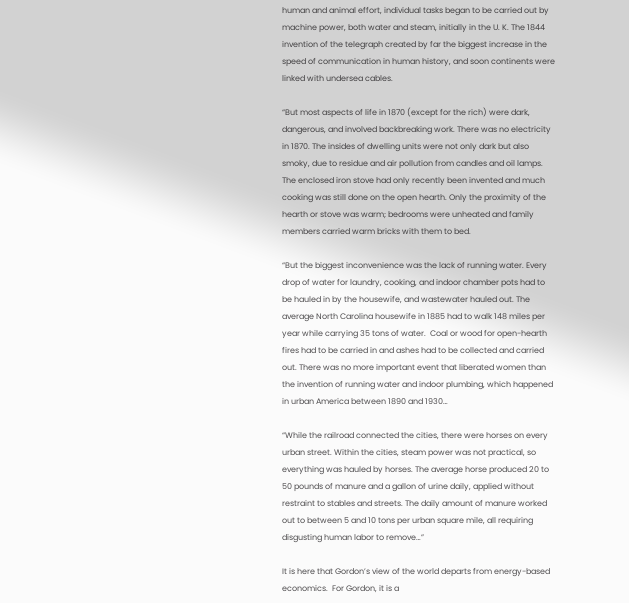human and animal effort, individual tasks began to be carried out by machine power, both water and steam, initially in the U. K. The 1844 invention of the telegraph created by far the biggest increase in the speed of communication in human history, and soon continents were linked with undersea cables.

“But most aspects of life in 1870 (except for the rich) were dark, dangerous, and involved backbreaking work. There was no electricity in 1870. The insides of dwelling units were not only dark but also smoky, due to residue and air pollution from candles and oil lamps. The enclosed iron stove had only recently been invented and much cooking was still done on the open hearth. Only the proximity of the hearth or stove was warm; bedrooms were unheated and family members carried warm bricks with them to bed.

“But the biggest inconvenience was the lack of running water. Every drop of water for laundry, cooking, and indoor chamber pots had to be hauled in by the housewife, and wastewater hauled out. The average North Carolina housewife in 1885 had to walk 148 miles per year while carrying 35 tons of water.  Coal or wood for open-hearth fires had to be carried in and ashes had to be collected and carried out. There was no more important event that liberated women than the invention of running water and indoor plumbing, which happened in urban America between 1890 and 1930…

“While the railroad connected the cities, there were horses on every urban street. Within the cities, steam power was not practical, so everything was hauled by horses. The average horse produced 20 to 50 pounds of manure and a gallon of urine daily, applied without restraint to stables and streets. The daily amount of manure worked out to between 5 and 10 tons per urban square mile, all requiring disgusting human labor to remove…”

It is here that Gordon’s view of the world departs from energy-based economics.  For Gordon, it is a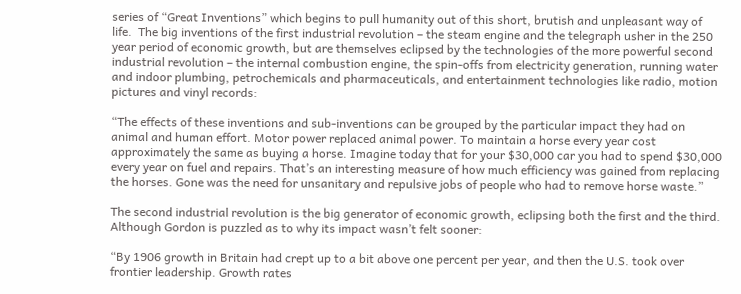series of “Great Inventions” which begins to pull humanity out of this short, brutish and unpleasant way of life.  The big inventions of the first industrial revolution – the steam engine and the telegraph usher in the 250 year period of economic growth, but are themselves eclipsed by the technologies of the more powerful second industrial revolution – the internal combustion engine, the spin-offs from electricity generation, running water and indoor plumbing, petrochemicals and pharmaceuticals, and entertainment technologies like radio, motion pictures and vinyl records:

“The effects of these inventions and sub-inventions can be grouped by the particular impact they had on animal and human effort. Motor power replaced animal power. To maintain a horse every year cost approximately the same as buying a horse. Imagine today that for your $30,000 car you had to spend $30,000 every year on fuel and repairs. That’s an interesting measure of how much efficiency was gained from replacing the horses. Gone was the need for unsanitary and repulsive jobs of people who had to remove horse waste.”

The second industrial revolution is the big generator of economic growth, eclipsing both the first and the third.  Although Gordon is puzzled as to why its impact wasn’t felt sooner:

“By 1906 growth in Britain had crept up to a bit above one percent per year, and then the U.S. took over frontier leadership. Growth rates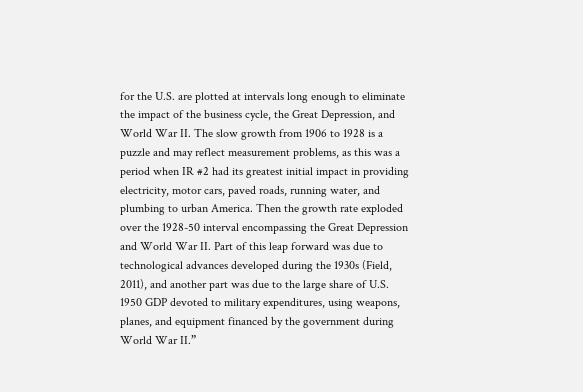for the U.S. are plotted at intervals long enough to eliminate the impact of the business cycle, the Great Depression, and World War II. The slow growth from 1906 to 1928 is a puzzle and may reflect measurement problems, as this was a period when IR #2 had its greatest initial impact in providing electricity, motor cars, paved roads, running water, and plumbing to urban America. Then the growth rate exploded over the 1928-50 interval encompassing the Great Depression and World War II. Part of this leap forward was due to technological advances developed during the 1930s (Field, 2011), and another part was due to the large share of U.S. 1950 GDP devoted to military expenditures, using weapons, planes, and equipment financed by the government during World War II.”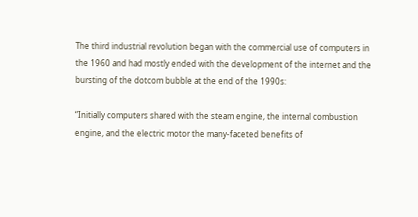The third industrial revolution began with the commercial use of computers in the 1960 and had mostly ended with the development of the internet and the bursting of the dotcom bubble at the end of the 1990s:

“Initially computers shared with the steam engine, the internal combustion engine, and the electric motor the many-faceted benefits of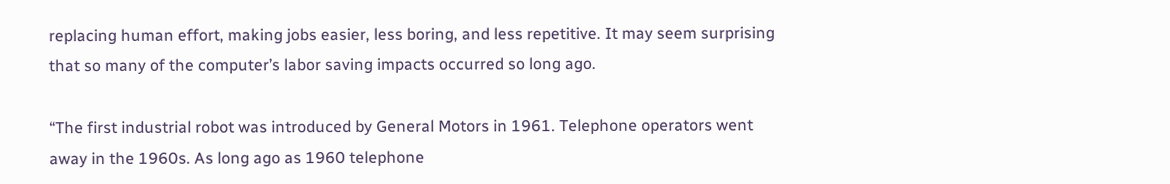replacing human effort, making jobs easier, less boring, and less repetitive. It may seem surprising that so many of the computer’s labor saving impacts occurred so long ago.

“The first industrial robot was introduced by General Motors in 1961. Telephone operators went away in the 1960s. As long ago as 1960 telephone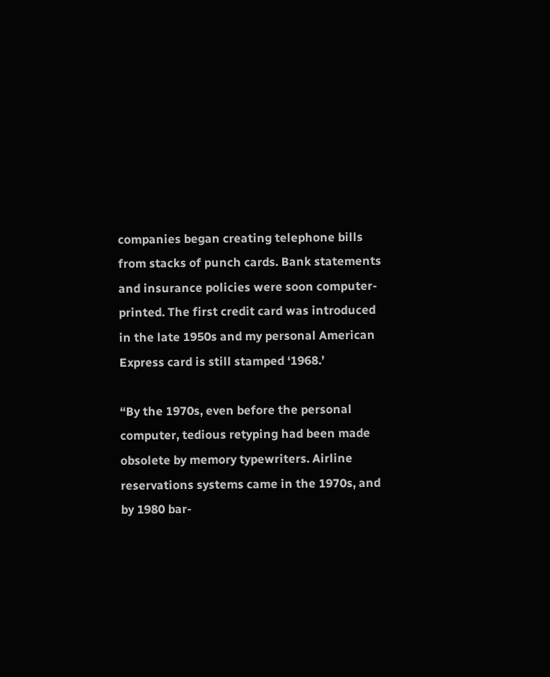companies began creating telephone bills from stacks of punch cards. Bank statements and insurance policies were soon computer-printed. The first credit card was introduced in the late 1950s and my personal American Express card is still stamped ‘1968.’

“By the 1970s, even before the personal computer, tedious retyping had been made obsolete by memory typewriters. Airline reservations systems came in the 1970s, and by 1980 bar-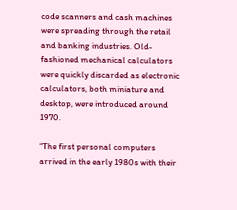code scanners and cash machines were spreading through the retail and banking industries. Old-fashioned mechanical calculators were quickly discarded as electronic calculators, both miniature and desktop, were introduced around 1970.

“The first personal computers arrived in the early 1980s with their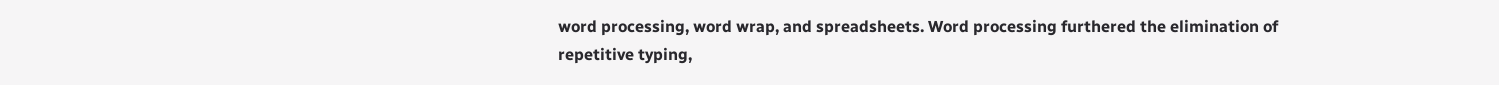word processing, word wrap, and spreadsheets. Word processing furthered the elimination of repetitive typing,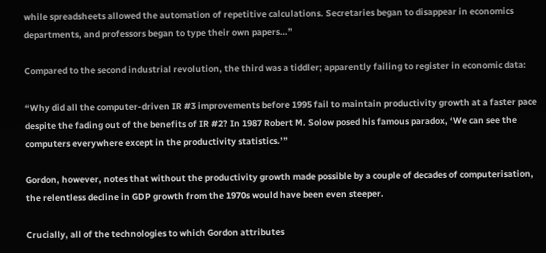while spreadsheets allowed the automation of repetitive calculations. Secretaries began to disappear in economics departments, and professors began to type their own papers…”

Compared to the second industrial revolution, the third was a tiddler; apparently failing to register in economic data:

“Why did all the computer-driven IR #3 improvements before 1995 fail to maintain productivity growth at a faster pace despite the fading out of the benefits of IR #2? In 1987 Robert M. Solow posed his famous paradox, ‘We can see the computers everywhere except in the productivity statistics.’”

Gordon, however, notes that without the productivity growth made possible by a couple of decades of computerisation, the relentless decline in GDP growth from the 1970s would have been even steeper.

Crucially, all of the technologies to which Gordon attributes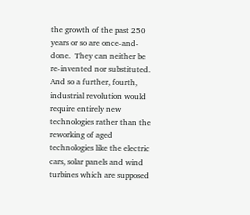the growth of the past 250 years or so are once-and-done.  They can neither be re-invented nor substituted.  And so a further, fourth, industrial revolution would require entirely new technologies rather than the reworking of aged technologies like the electric cars, solar panels and wind turbines which are supposed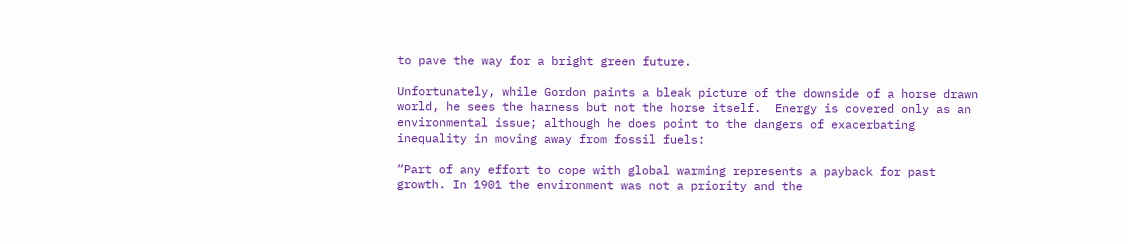to pave the way for a bright green future.

Unfortunately, while Gordon paints a bleak picture of the downside of a horse drawn world, he sees the harness but not the horse itself.  Energy is covered only as an environmental issue; although he does point to the dangers of exacerbating inequality in moving away from fossil fuels:

“Part of any effort to cope with global warming represents a payback for past growth. In 1901 the environment was not a priority and the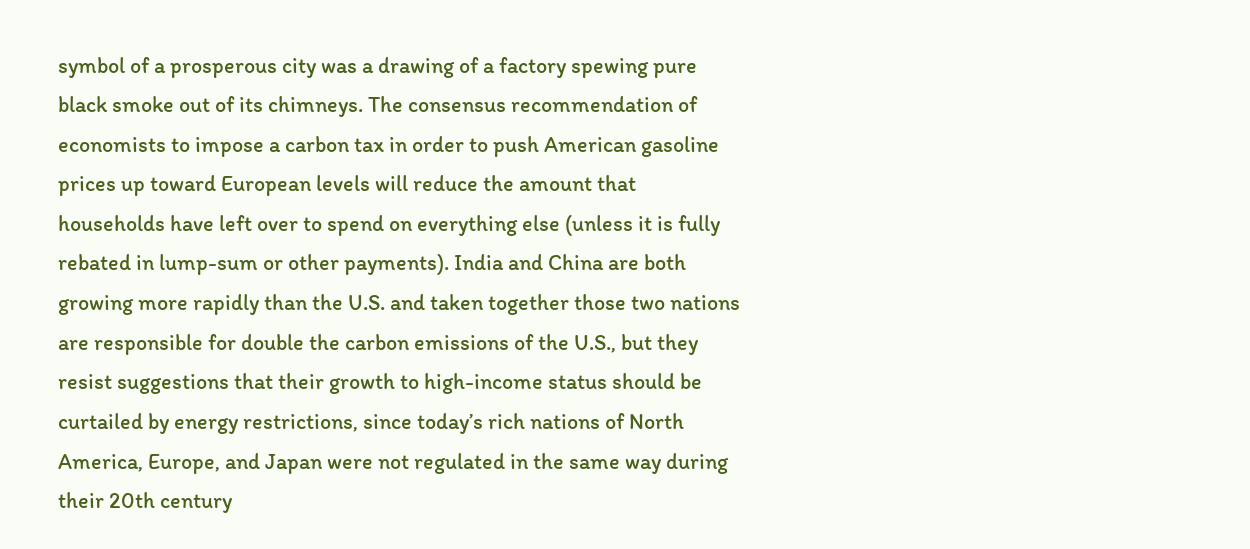symbol of a prosperous city was a drawing of a factory spewing pure black smoke out of its chimneys. The consensus recommendation of economists to impose a carbon tax in order to push American gasoline prices up toward European levels will reduce the amount that households have left over to spend on everything else (unless it is fully rebated in lump-sum or other payments). India and China are both growing more rapidly than the U.S. and taken together those two nations are responsible for double the carbon emissions of the U.S., but they resist suggestions that their growth to high-income status should be curtailed by energy restrictions, since today’s rich nations of North America, Europe, and Japan were not regulated in the same way during their 20th century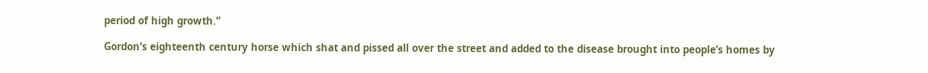period of high growth.”

Gordon’s eighteenth century horse which shat and pissed all over the street and added to the disease brought into people’s homes by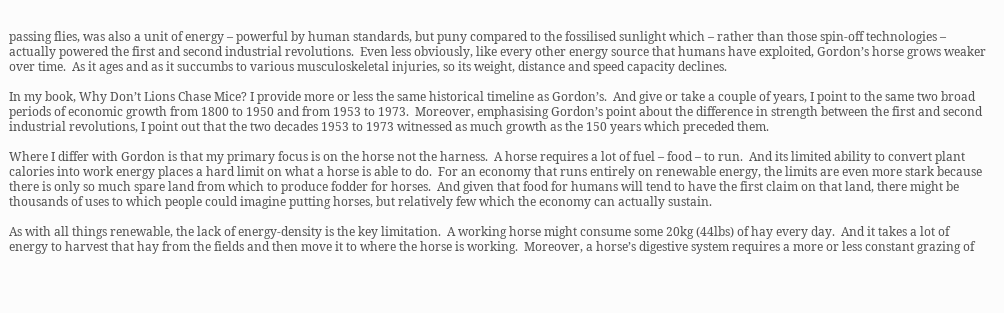passing flies, was also a unit of energy – powerful by human standards, but puny compared to the fossilised sunlight which – rather than those spin-off technologies – actually powered the first and second industrial revolutions.  Even less obviously, like every other energy source that humans have exploited, Gordon’s horse grows weaker over time.  As it ages and as it succumbs to various musculoskeletal injuries, so its weight, distance and speed capacity declines.

In my book, Why Don’t Lions Chase Mice? I provide more or less the same historical timeline as Gordon’s.  And give or take a couple of years, I point to the same two broad periods of economic growth from 1800 to 1950 and from 1953 to 1973.  Moreover, emphasising Gordon’s point about the difference in strength between the first and second industrial revolutions, I point out that the two decades 1953 to 1973 witnessed as much growth as the 150 years which preceded them.

Where I differ with Gordon is that my primary focus is on the horse not the harness.  A horse requires a lot of fuel – food – to run.  And its limited ability to convert plant calories into work energy places a hard limit on what a horse is able to do.  For an economy that runs entirely on renewable energy, the limits are even more stark because there is only so much spare land from which to produce fodder for horses.  And given that food for humans will tend to have the first claim on that land, there might be thousands of uses to which people could imagine putting horses, but relatively few which the economy can actually sustain.

As with all things renewable, the lack of energy-density is the key limitation.  A working horse might consume some 20kg (44lbs) of hay every day.  And it takes a lot of energy to harvest that hay from the fields and then move it to where the horse is working.  Moreover, a horse’s digestive system requires a more or less constant grazing of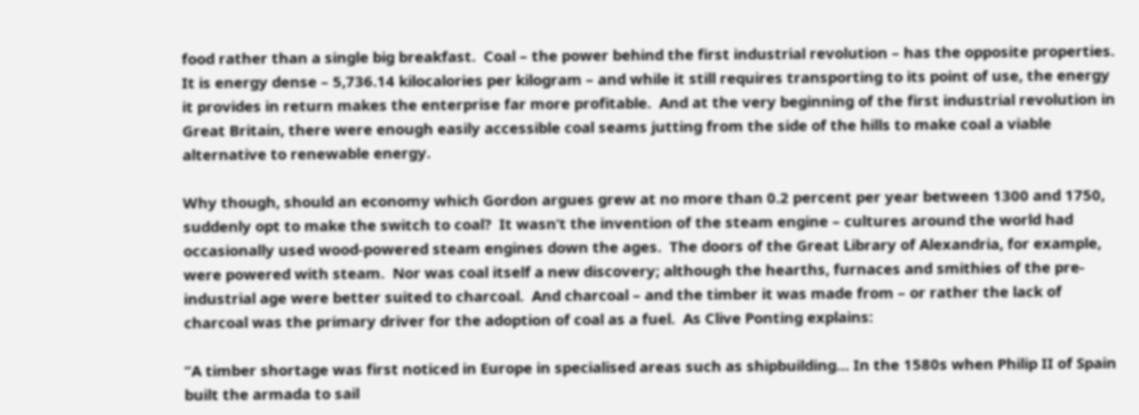food rather than a single big breakfast.  Coal – the power behind the first industrial revolution – has the opposite properties.  It is energy dense – 5,736.14 kilocalories per kilogram – and while it still requires transporting to its point of use, the energy it provides in return makes the enterprise far more profitable.  And at the very beginning of the first industrial revolution in Great Britain, there were enough easily accessible coal seams jutting from the side of the hills to make coal a viable alternative to renewable energy.

Why though, should an economy which Gordon argues grew at no more than 0.2 percent per year between 1300 and 1750, suddenly opt to make the switch to coal?  It wasn’t the invention of the steam engine – cultures around the world had occasionally used wood-powered steam engines down the ages.  The doors of the Great Library of Alexandria, for example, were powered with steam.  Nor was coal itself a new discovery; although the hearths, furnaces and smithies of the pre-industrial age were better suited to charcoal.  And charcoal – and the timber it was made from – or rather the lack of charcoal was the primary driver for the adoption of coal as a fuel.  As Clive Ponting explains:

“A timber shortage was first noticed in Europe in specialised areas such as shipbuilding… In the 1580s when Philip II of Spain built the armada to sail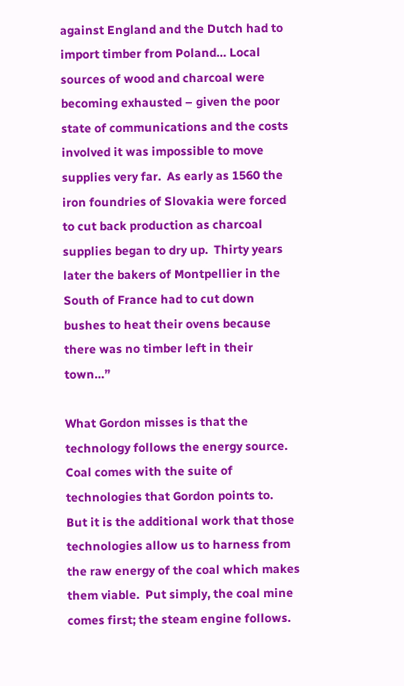against England and the Dutch had to import timber from Poland… Local sources of wood and charcoal were becoming exhausted – given the poor state of communications and the costs involved it was impossible to move supplies very far.  As early as 1560 the iron foundries of Slovakia were forced to cut back production as charcoal supplies began to dry up.  Thirty years later the bakers of Montpellier in the South of France had to cut down bushes to heat their ovens because there was no timber left in their town…”

What Gordon misses is that the technology follows the energy source.  Coal comes with the suite of technologies that Gordon points to.  But it is the additional work that those technologies allow us to harness from the raw energy of the coal which makes them viable.  Put simply, the coal mine comes first; the steam engine follows.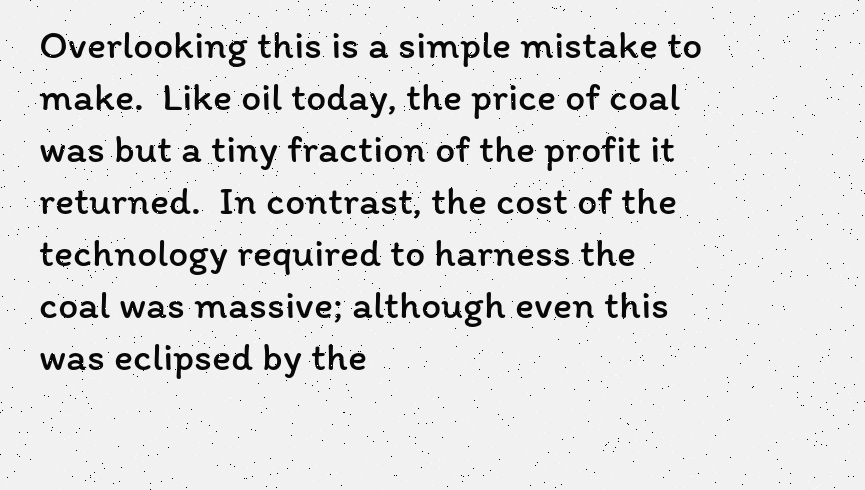Overlooking this is a simple mistake to make.  Like oil today, the price of coal was but a tiny fraction of the profit it returned.  In contrast, the cost of the technology required to harness the coal was massive; although even this was eclipsed by the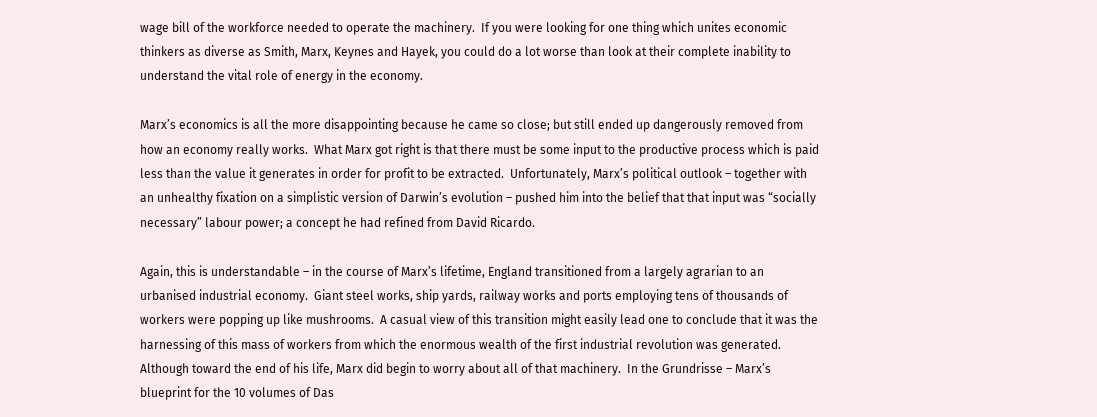wage bill of the workforce needed to operate the machinery.  If you were looking for one thing which unites economic thinkers as diverse as Smith, Marx, Keynes and Hayek, you could do a lot worse than look at their complete inability to understand the vital role of energy in the economy.

Marx’s economics is all the more disappointing because he came so close; but still ended up dangerously removed from how an economy really works.  What Marx got right is that there must be some input to the productive process which is paid less than the value it generates in order for profit to be extracted.  Unfortunately, Marx’s political outlook – together with an unhealthy fixation on a simplistic version of Darwin’s evolution – pushed him into the belief that that input was “socially necessary” labour power; a concept he had refined from David Ricardo.

Again, this is understandable – in the course of Marx’s lifetime, England transitioned from a largely agrarian to an urbanised industrial economy.  Giant steel works, ship yards, railway works and ports employing tens of thousands of workers were popping up like mushrooms.  A casual view of this transition might easily lead one to conclude that it was the harnessing of this mass of workers from which the enormous wealth of the first industrial revolution was generated.  Although toward the end of his life, Marx did begin to worry about all of that machinery.  In the Grundrisse – Marx’s blueprint for the 10 volumes of Das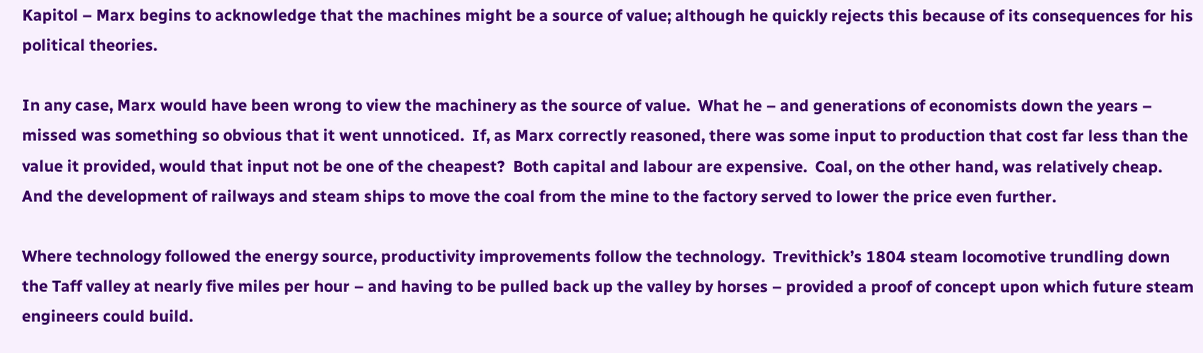Kapitol – Marx begins to acknowledge that the machines might be a source of value; although he quickly rejects this because of its consequences for his political theories.

In any case, Marx would have been wrong to view the machinery as the source of value.  What he – and generations of economists down the years – missed was something so obvious that it went unnoticed.  If, as Marx correctly reasoned, there was some input to production that cost far less than the value it provided, would that input not be one of the cheapest?  Both capital and labour are expensive.  Coal, on the other hand, was relatively cheap.  And the development of railways and steam ships to move the coal from the mine to the factory served to lower the price even further.

Where technology followed the energy source, productivity improvements follow the technology.  Trevithick’s 1804 steam locomotive trundling down the Taff valley at nearly five miles per hour – and having to be pulled back up the valley by horses – provided a proof of concept upon which future steam engineers could build.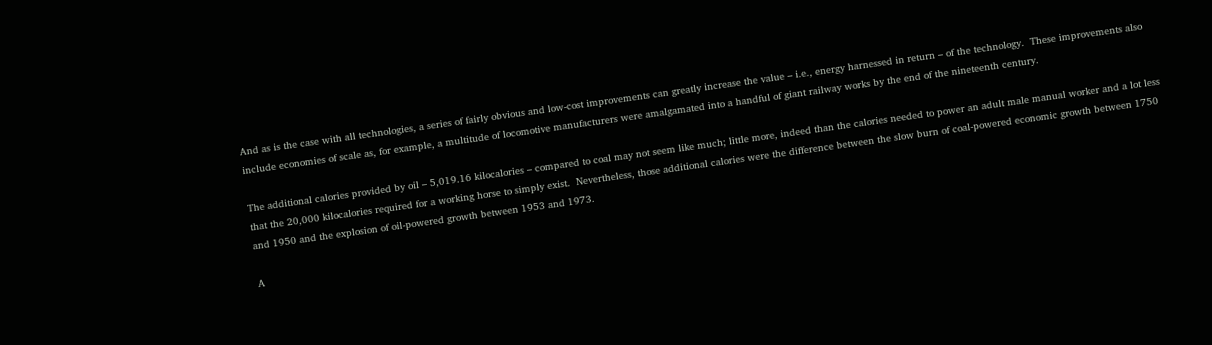And as is the case with all technologies, a series of fairly obvious and low-cost improvements can greatly increase the value – i.e., energy harnessed in return – of the technology.  These improvements also include economies of scale as, for example, a multitude of locomotive manufacturers were amalgamated into a handful of giant railway works by the end of the nineteenth century.

The additional calories provided by oil – 5,019.16 kilocalories – compared to coal may not seem like much; little more, indeed than the calories needed to power an adult male manual worker and a lot less that the 20,000 kilocalories required for a working horse to simply exist.  Nevertheless, those additional calories were the difference between the slow burn of coal-powered economic growth between 1750 and 1950 and the explosion of oil-powered growth between 1953 and 1973.

A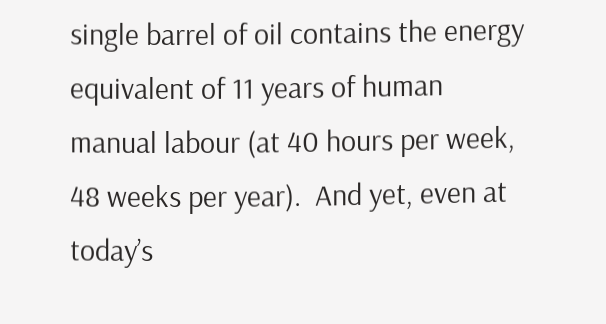single barrel of oil contains the energy equivalent of 11 years of human manual labour (at 40 hours per week, 48 weeks per year).  And yet, even at today’s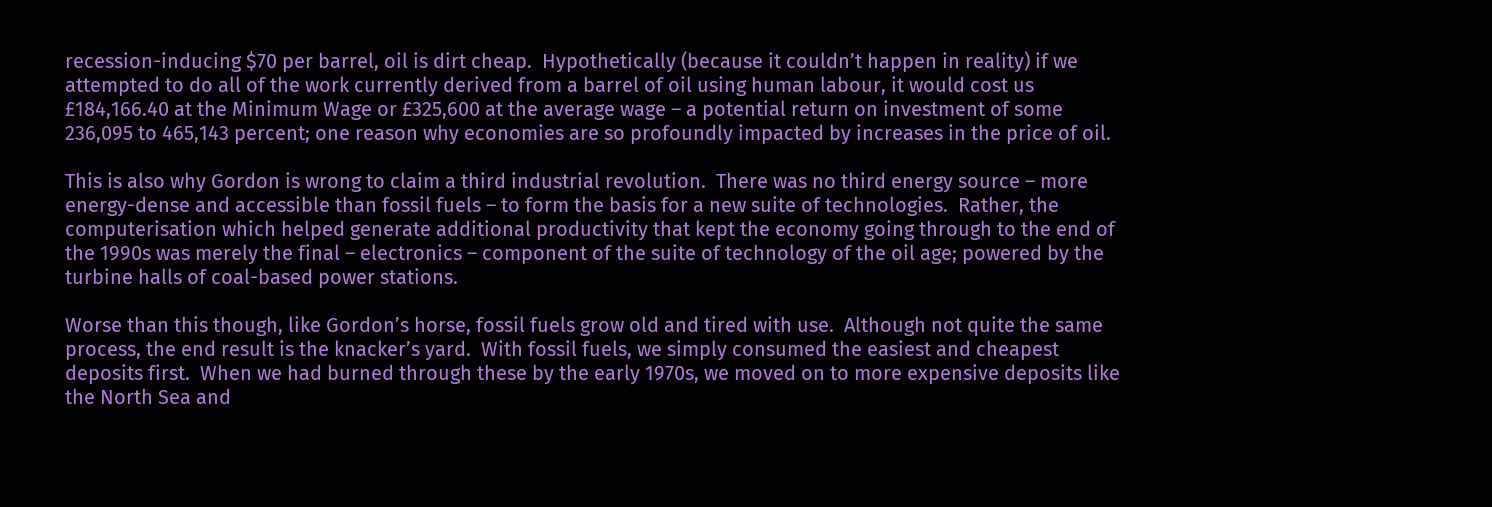recession-inducing $70 per barrel, oil is dirt cheap.  Hypothetically (because it couldn’t happen in reality) if we attempted to do all of the work currently derived from a barrel of oil using human labour, it would cost us £184,166.40 at the Minimum Wage or £325,600 at the average wage – a potential return on investment of some 236,095 to 465,143 percent; one reason why economies are so profoundly impacted by increases in the price of oil.

This is also why Gordon is wrong to claim a third industrial revolution.  There was no third energy source – more energy-dense and accessible than fossil fuels – to form the basis for a new suite of technologies.  Rather, the computerisation which helped generate additional productivity that kept the economy going through to the end of the 1990s was merely the final – electronics – component of the suite of technology of the oil age; powered by the turbine halls of coal-based power stations.

Worse than this though, like Gordon’s horse, fossil fuels grow old and tired with use.  Although not quite the same process, the end result is the knacker’s yard.  With fossil fuels, we simply consumed the easiest and cheapest deposits first.  When we had burned through these by the early 1970s, we moved on to more expensive deposits like the North Sea and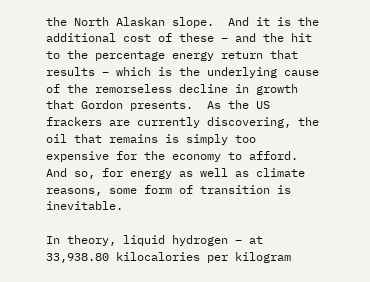the North Alaskan slope.  And it is the additional cost of these – and the hit to the percentage energy return that results – which is the underlying cause of the remorseless decline in growth that Gordon presents.  As the US frackers are currently discovering, the oil that remains is simply too expensive for the economy to afford.  And so, for energy as well as climate reasons, some form of transition is inevitable.

In theory, liquid hydrogen – at 33,938.80 kilocalories per kilogram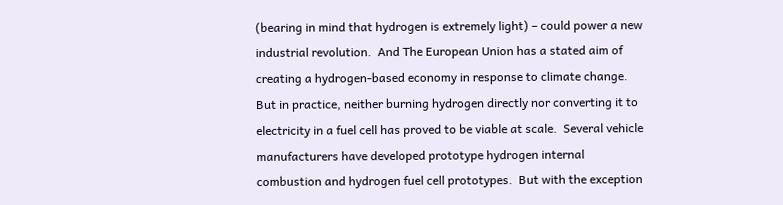(bearing in mind that hydrogen is extremely light) – could power a new industrial revolution.  And The European Union has a stated aim of creating a hydrogen-based economy in response to climate change.  But in practice, neither burning hydrogen directly nor converting it to electricity in a fuel cell has proved to be viable at scale.  Several vehicle manufacturers have developed prototype hydrogen internal combustion and hydrogen fuel cell prototypes.  But with the exception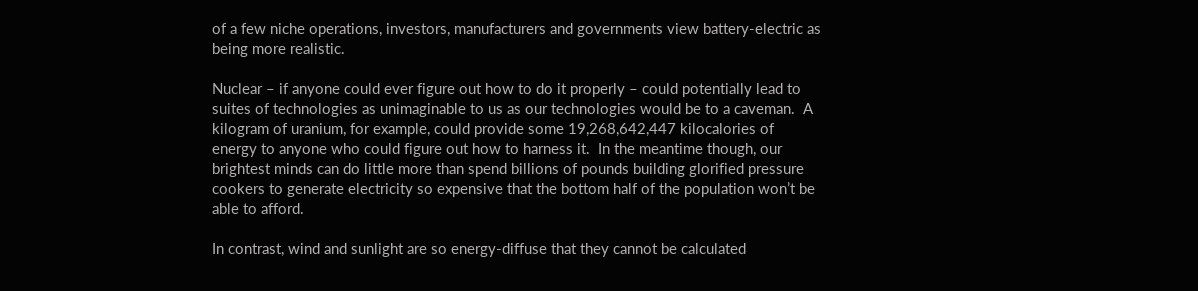of a few niche operations, investors, manufacturers and governments view battery-electric as being more realistic.

Nuclear – if anyone could ever figure out how to do it properly – could potentially lead to suites of technologies as unimaginable to us as our technologies would be to a caveman.  A kilogram of uranium, for example, could provide some 19,268,642,447 kilocalories of energy to anyone who could figure out how to harness it.  In the meantime though, our brightest minds can do little more than spend billions of pounds building glorified pressure cookers to generate electricity so expensive that the bottom half of the population won’t be able to afford.

In contrast, wind and sunlight are so energy-diffuse that they cannot be calculated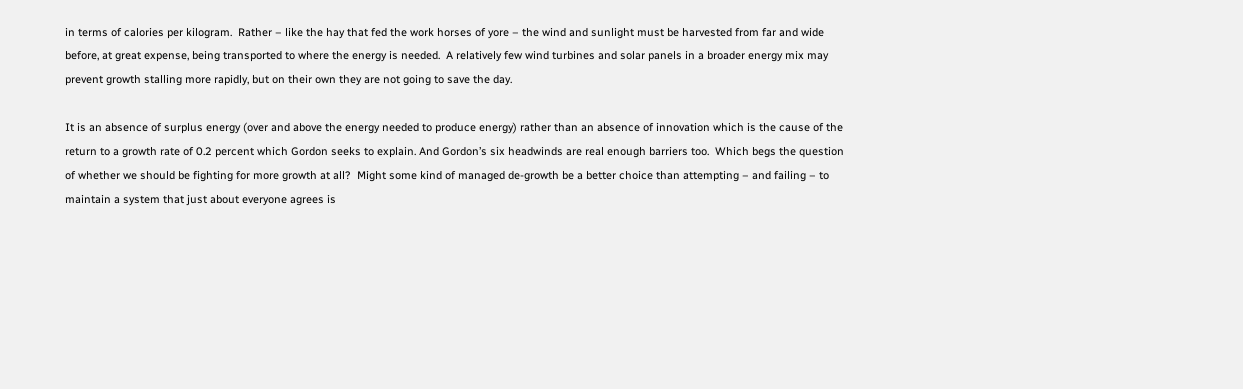in terms of calories per kilogram.  Rather – like the hay that fed the work horses of yore – the wind and sunlight must be harvested from far and wide before, at great expense, being transported to where the energy is needed.  A relatively few wind turbines and solar panels in a broader energy mix may prevent growth stalling more rapidly, but on their own they are not going to save the day.

It is an absence of surplus energy (over and above the energy needed to produce energy) rather than an absence of innovation which is the cause of the return to a growth rate of 0.2 percent which Gordon seeks to explain. And Gordon’s six headwinds are real enough barriers too.  Which begs the question of whether we should be fighting for more growth at all?  Might some kind of managed de-growth be a better choice than attempting – and failing – to maintain a system that just about everyone agrees is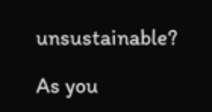unsustainable?

As you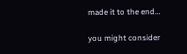made it to the end…

you might consider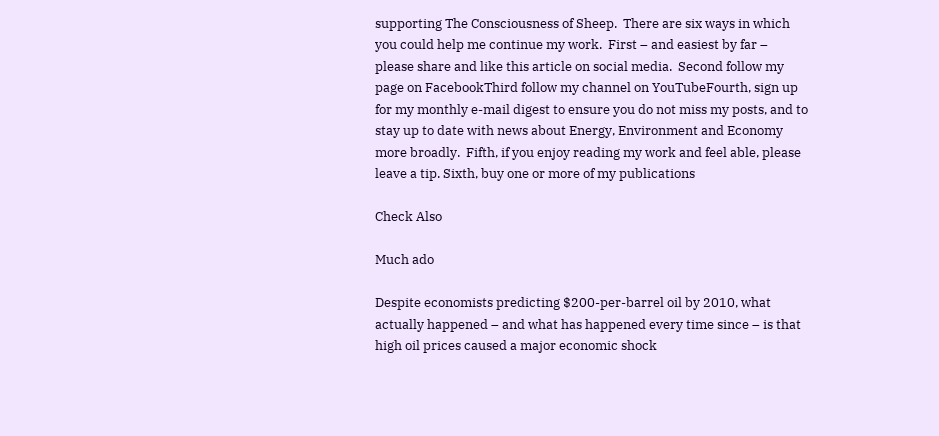supporting The Consciousness of Sheep.  There are six ways in which you could help me continue my work.  First – and easiest by far – please share and like this article on social media.  Second follow my page on FacebookThird follow my channel on YouTubeFourth, sign up for my monthly e-mail digest to ensure you do not miss my posts, and to stay up to date with news about Energy, Environment and Economy more broadly.  Fifth, if you enjoy reading my work and feel able, please leave a tip. Sixth, buy one or more of my publications

Check Also

Much ado

Despite economists predicting $200-per-barrel oil by 2010, what actually happened – and what has happened every time since – is that high oil prices caused a major economic shock